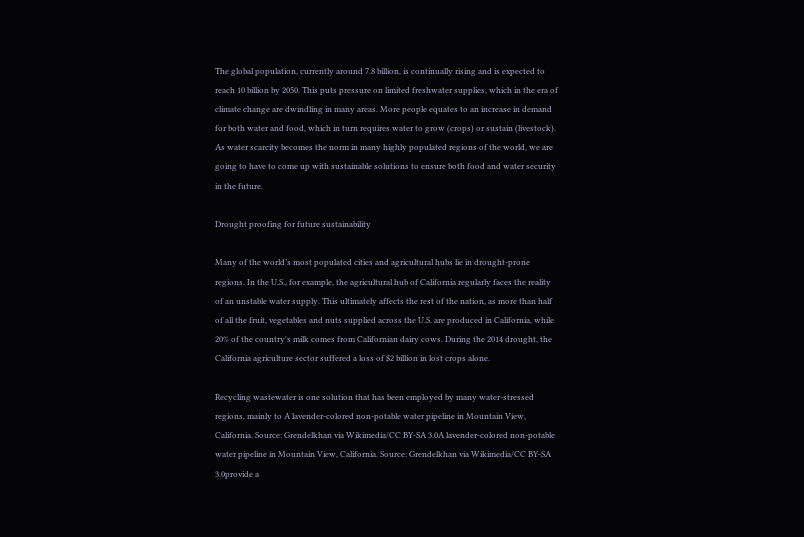The global population, currently around 7.8 billion, is continually rising and is expected to reach 10 billion by 2050. This puts pressure on limited freshwater supplies, which in the era of climate change are dwindling in many areas. More people equates to an increase in demand for both water and food, which in turn requires water to grow (crops) or sustain (livestock). As water scarcity becomes the norm in many highly populated regions of the world, we are going to have to come up with sustainable solutions to ensure both food and water security in the future.

Drought proofing for future sustainability

Many of the world’s most populated cities and agricultural hubs lie in drought-prone regions. In the U.S., for example, the agricultural hub of California regularly faces the reality of an unstable water supply. This ultimately affects the rest of the nation, as more than half of all the fruit, vegetables and nuts supplied across the U.S. are produced in California, while 20% of the country's milk comes from Californian dairy cows. During the 2014 drought, the California agriculture sector suffered a loss of $2 billion in lost crops alone.

Recycling wastewater is one solution that has been employed by many water-stressed regions, mainly to A lavender-colored non-potable water pipeline in Mountain View, California. Source: Grendelkhan via Wikimedia/CC BY-SA 3.0A lavender-colored non-potable water pipeline in Mountain View, California. Source: Grendelkhan via Wikimedia/CC BY-SA 3.0provide a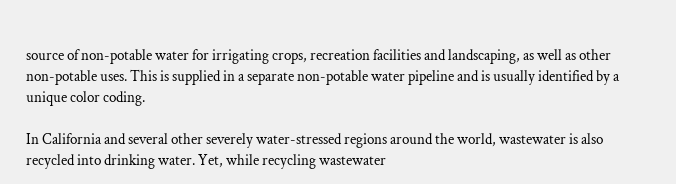source of non-potable water for irrigating crops, recreation facilities and landscaping, as well as other non-potable uses. This is supplied in a separate non-potable water pipeline and is usually identified by a unique color coding.

In California and several other severely water-stressed regions around the world, wastewater is also recycled into drinking water. Yet, while recycling wastewater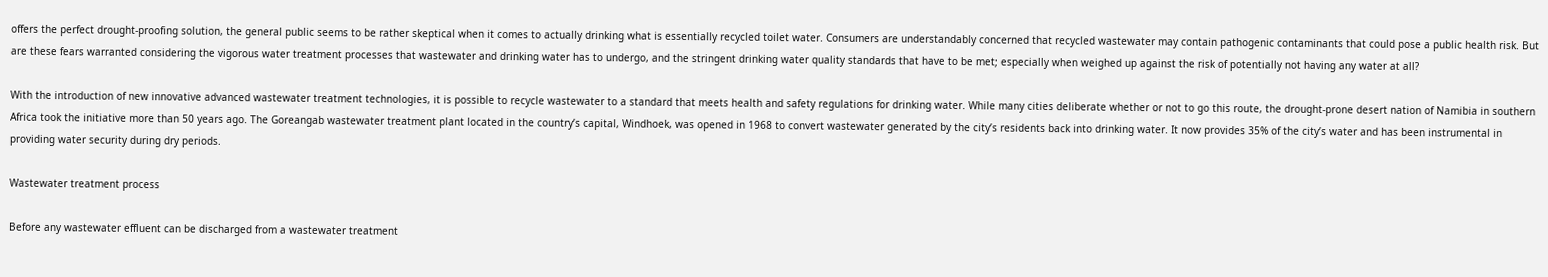offers the perfect drought-proofing solution, the general public seems to be rather skeptical when it comes to actually drinking what is essentially recycled toilet water. Consumers are understandably concerned that recycled wastewater may contain pathogenic contaminants that could pose a public health risk. But are these fears warranted considering the vigorous water treatment processes that wastewater and drinking water has to undergo, and the stringent drinking water quality standards that have to be met; especially when weighed up against the risk of potentially not having any water at all?

With the introduction of new innovative advanced wastewater treatment technologies, it is possible to recycle wastewater to a standard that meets health and safety regulations for drinking water. While many cities deliberate whether or not to go this route, the drought-prone desert nation of Namibia in southern Africa took the initiative more than 50 years ago. The Goreangab wastewater treatment plant located in the country’s capital, Windhoek, was opened in 1968 to convert wastewater generated by the city’s residents back into drinking water. It now provides 35% of the city’s water and has been instrumental in providing water security during dry periods.

Wastewater treatment process

Before any wastewater effluent can be discharged from a wastewater treatment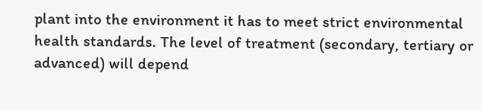plant into the environment it has to meet strict environmental health standards. The level of treatment (secondary, tertiary or advanced) will depend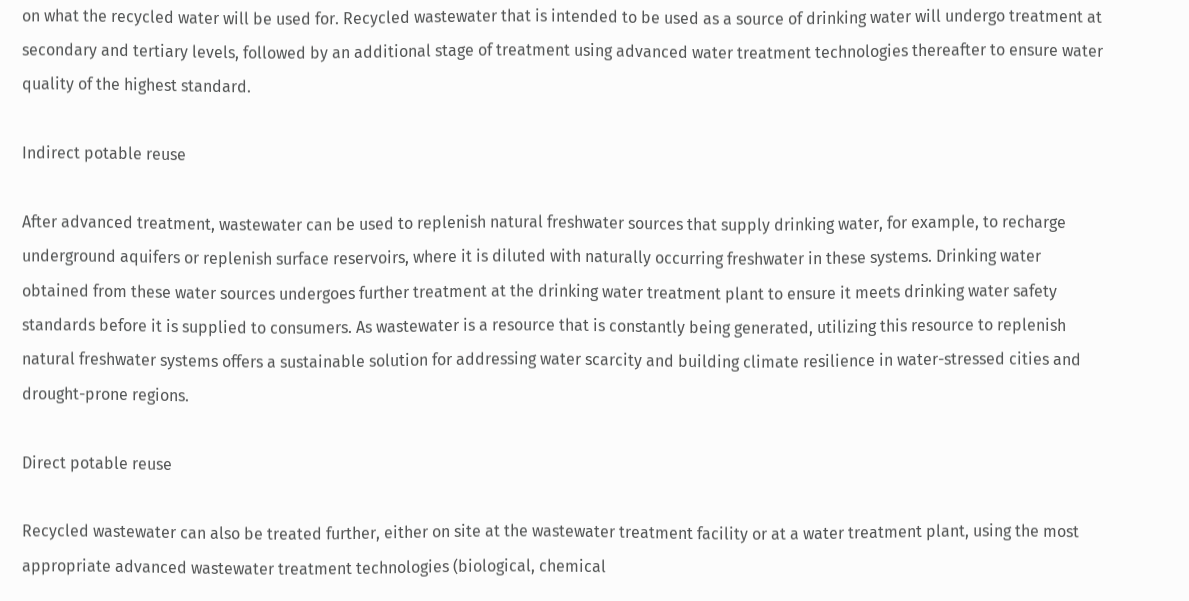on what the recycled water will be used for. Recycled wastewater that is intended to be used as a source of drinking water will undergo treatment at secondary and tertiary levels, followed by an additional stage of treatment using advanced water treatment technologies thereafter to ensure water quality of the highest standard.

Indirect potable reuse

After advanced treatment, wastewater can be used to replenish natural freshwater sources that supply drinking water, for example, to recharge underground aquifers or replenish surface reservoirs, where it is diluted with naturally occurring freshwater in these systems. Drinking water obtained from these water sources undergoes further treatment at the drinking water treatment plant to ensure it meets drinking water safety standards before it is supplied to consumers. As wastewater is a resource that is constantly being generated, utilizing this resource to replenish natural freshwater systems offers a sustainable solution for addressing water scarcity and building climate resilience in water-stressed cities and drought-prone regions.

Direct potable reuse

Recycled wastewater can also be treated further, either on site at the wastewater treatment facility or at a water treatment plant, using the most appropriate advanced wastewater treatment technologies (biological, chemical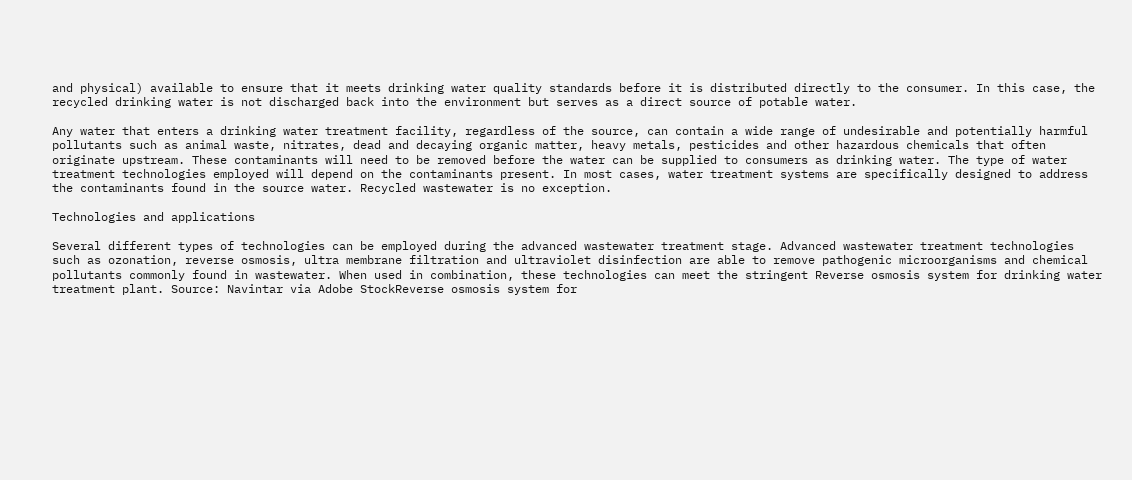and physical) available to ensure that it meets drinking water quality standards before it is distributed directly to the consumer. In this case, the recycled drinking water is not discharged back into the environment but serves as a direct source of potable water.

Any water that enters a drinking water treatment facility, regardless of the source, can contain a wide range of undesirable and potentially harmful pollutants such as animal waste, nitrates, dead and decaying organic matter, heavy metals, pesticides and other hazardous chemicals that often originate upstream. These contaminants will need to be removed before the water can be supplied to consumers as drinking water. The type of water treatment technologies employed will depend on the contaminants present. In most cases, water treatment systems are specifically designed to address the contaminants found in the source water. Recycled wastewater is no exception.

Technologies and applications

Several different types of technologies can be employed during the advanced wastewater treatment stage. Advanced wastewater treatment technologies such as ozonation, reverse osmosis, ultra membrane filtration and ultraviolet disinfection are able to remove pathogenic microorganisms and chemical pollutants commonly found in wastewater. When used in combination, these technologies can meet the stringent Reverse osmosis system for drinking water treatment plant. Source: Navintar via Adobe StockReverse osmosis system for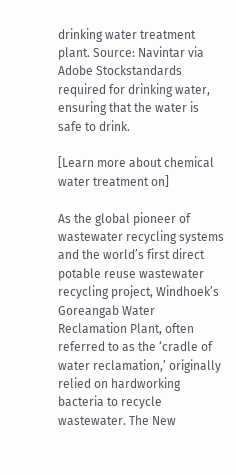drinking water treatment plant. Source: Navintar via Adobe Stockstandards required for drinking water, ensuring that the water is safe to drink.

[Learn more about chemical water treatment on]

As the global pioneer of wastewater recycling systems and the world’s first direct potable reuse wastewater recycling project, Windhoek’s Goreangab Water Reclamation Plant, often referred to as the ‘cradle of water reclamation,’ originally relied on hardworking bacteria to recycle wastewater. The New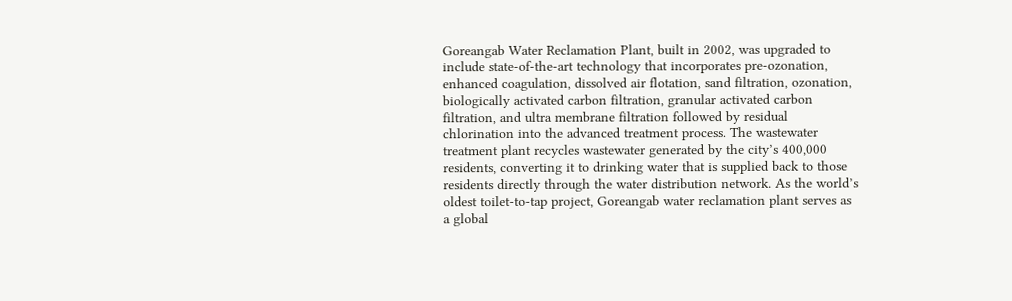Goreangab Water Reclamation Plant, built in 2002, was upgraded to include state-of-the-art technology that incorporates pre-ozonation, enhanced coagulation, dissolved air flotation, sand filtration, ozonation, biologically activated carbon filtration, granular activated carbon filtration, and ultra membrane filtration followed by residual chlorination into the advanced treatment process. The wastewater treatment plant recycles wastewater generated by the city’s 400,000 residents, converting it to drinking water that is supplied back to those residents directly through the water distribution network. As the world’s oldest toilet-to-tap project, Goreangab water reclamation plant serves as a global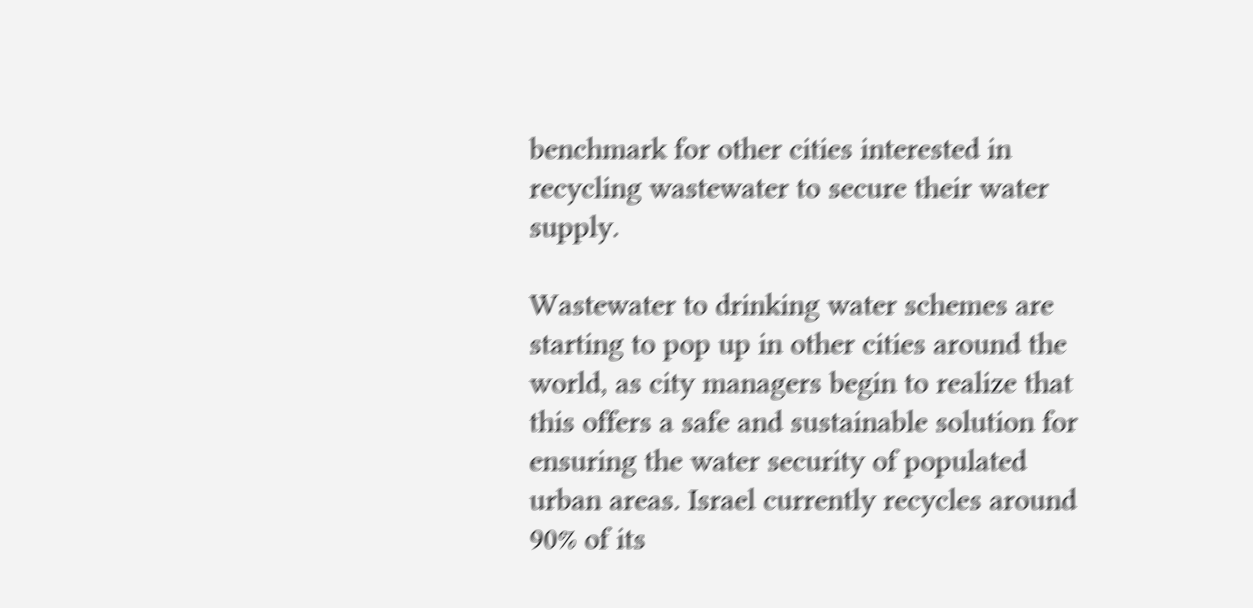benchmark for other cities interested in recycling wastewater to secure their water supply.

Wastewater to drinking water schemes are starting to pop up in other cities around the world, as city managers begin to realize that this offers a safe and sustainable solution for ensuring the water security of populated urban areas. Israel currently recycles around 90% of its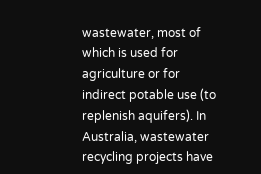wastewater, most of which is used for agriculture or for indirect potable use (to replenish aquifers). In Australia, wastewater recycling projects have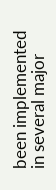been implemented in several major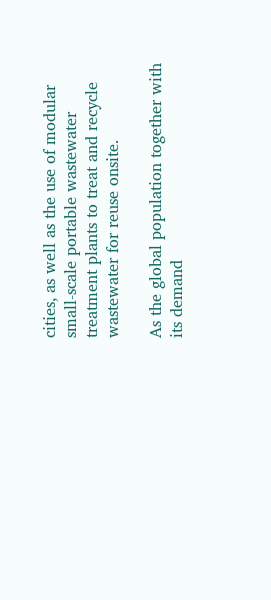cities, as well as the use of modular small-scale portable wastewater treatment plants to treat and recycle wastewater for reuse onsite.

As the global population together with its demand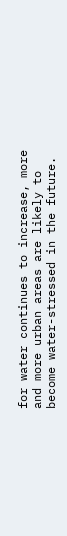for water continues to increase, more and more urban areas are likely to become water-stressed in the future.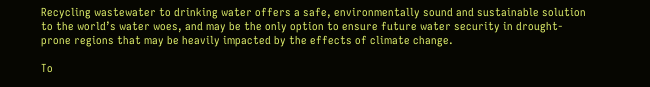Recycling wastewater to drinking water offers a safe, environmentally sound and sustainable solution to the world’s water woes, and may be the only option to ensure future water security in drought-prone regions that may be heavily impacted by the effects of climate change.

To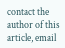contact the author of this article, email